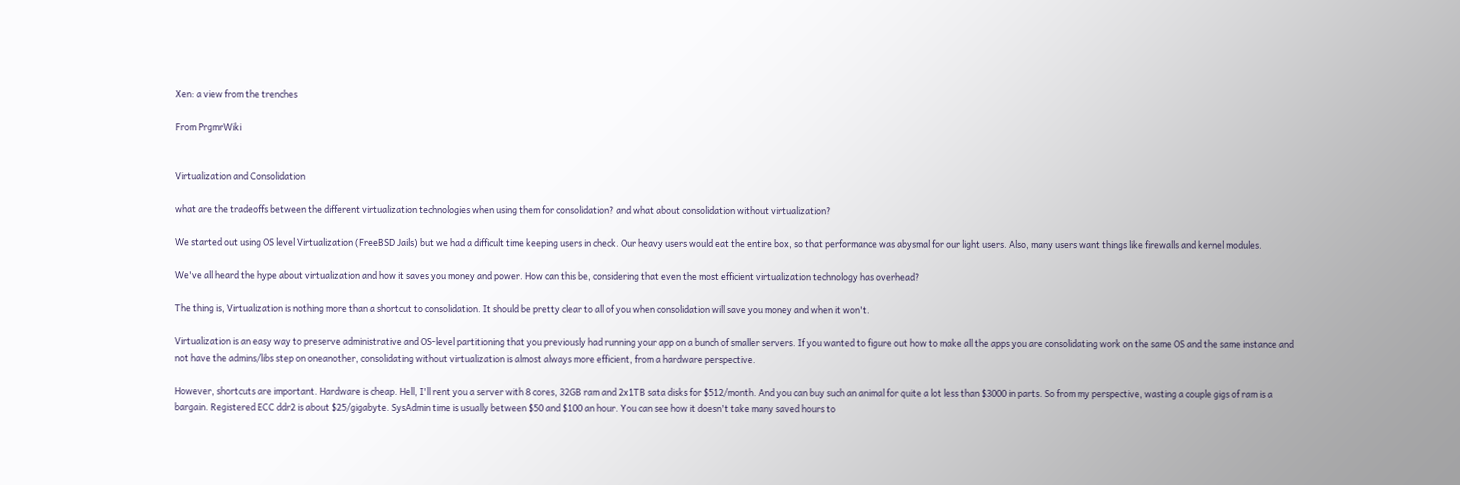Xen: a view from the trenches

From PrgmrWiki


Virtualization and Consolidation

what are the tradeoffs between the different virtualization technologies when using them for consolidation? and what about consolidation without virtualization?

We started out using OS level Virtualization (FreeBSD Jails) but we had a difficult time keeping users in check. Our heavy users would eat the entire box, so that performance was abysmal for our light users. Also, many users want things like firewalls and kernel modules.

We've all heard the hype about virtualization and how it saves you money and power. How can this be, considering that even the most efficient virtualization technology has overhead?

The thing is, Virtualization is nothing more than a shortcut to consolidation. It should be pretty clear to all of you when consolidation will save you money and when it won't.

Virtualization is an easy way to preserve administrative and OS-level partitioning that you previously had running your app on a bunch of smaller servers. If you wanted to figure out how to make all the apps you are consolidating work on the same OS and the same instance and not have the admins/libs step on oneanother, consolidating without virtualization is almost always more efficient, from a hardware perspective.

However, shortcuts are important. Hardware is cheap. Hell, I'll rent you a server with 8 cores, 32GB ram and 2x1TB sata disks for $512/month. And you can buy such an animal for quite a lot less than $3000 in parts. So from my perspective, wasting a couple gigs of ram is a bargain. Registered ECC ddr2 is about $25/gigabyte. SysAdmin time is usually between $50 and $100 an hour. You can see how it doesn't take many saved hours to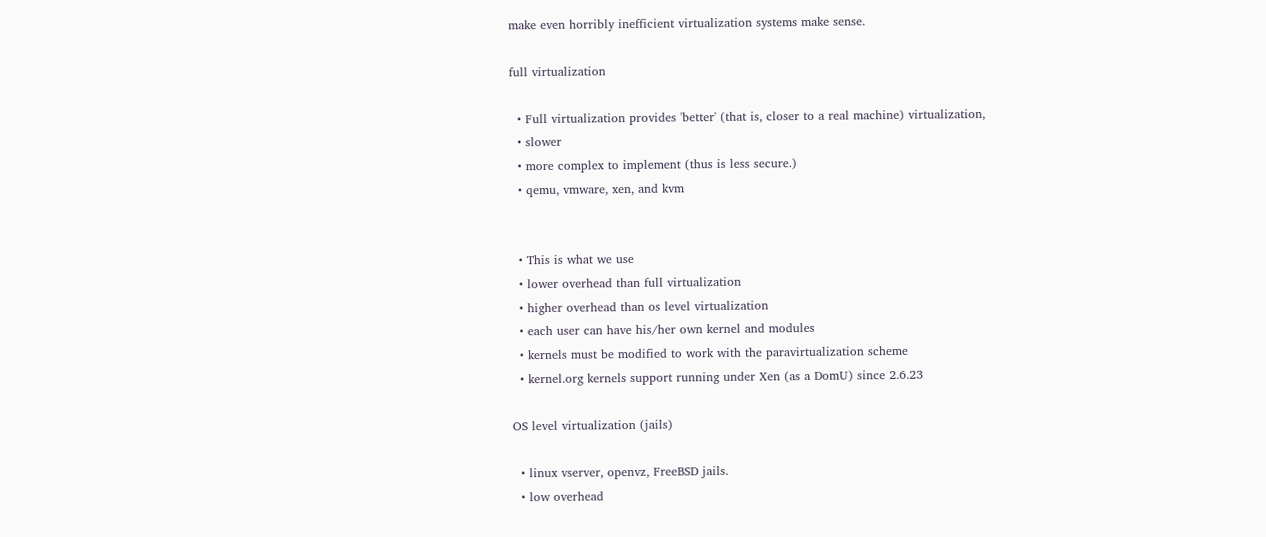make even horribly inefficient virtualization systems make sense.

full virtualization

  • Full virtualization provides 'better' (that is, closer to a real machine) virtualization,
  • slower
  • more complex to implement (thus is less secure.)
  • qemu, vmware, xen, and kvm


  • This is what we use
  • lower overhead than full virtualization
  • higher overhead than os level virtualization
  • each user can have his/her own kernel and modules
  • kernels must be modified to work with the paravirtualization scheme
  • kernel.org kernels support running under Xen (as a DomU) since 2.6.23

OS level virtualization (jails)

  • linux vserver, openvz, FreeBSD jails.
  • low overhead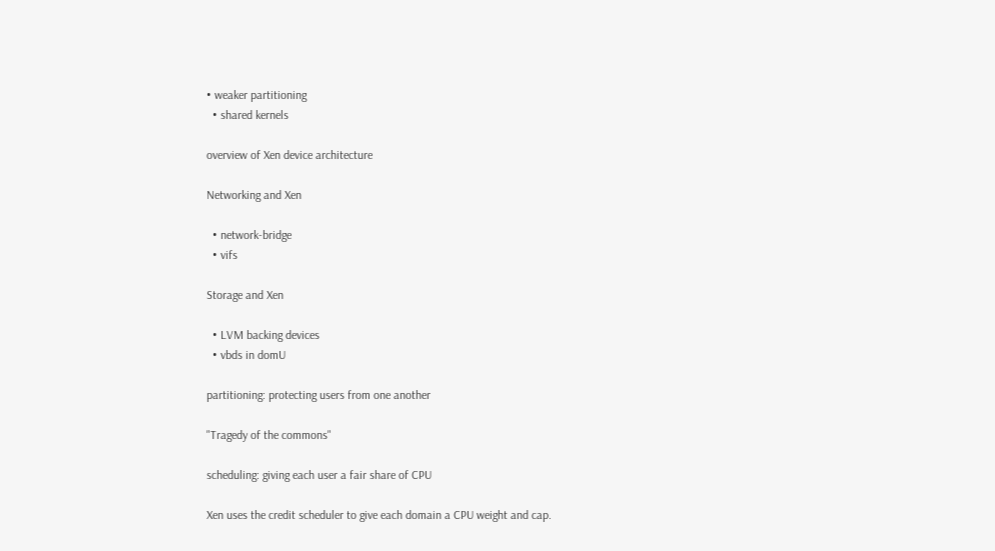• weaker partitioning
  • shared kernels

overview of Xen device architecture

Networking and Xen

  • network-bridge
  • vifs

Storage and Xen

  • LVM backing devices
  • vbds in domU

partitioning: protecting users from one another

"Tragedy of the commons"

scheduling: giving each user a fair share of CPU

Xen uses the credit scheduler to give each domain a CPU weight and cap.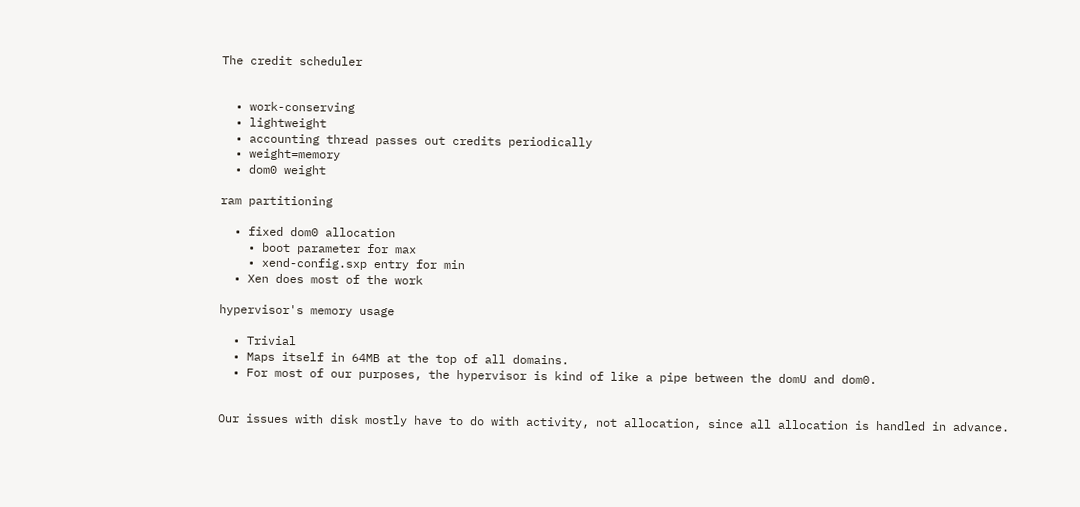The credit scheduler


  • work-conserving
  • lightweight
  • accounting thread passes out credits periodically
  • weight=memory
  • dom0 weight

ram partitioning

  • fixed dom0 allocation
    • boot parameter for max
    • xend-config.sxp entry for min
  • Xen does most of the work

hypervisor's memory usage

  • Trivial
  • Maps itself in 64MB at the top of all domains.
  • For most of our purposes, the hypervisor is kind of like a pipe between the domU and dom0.


Our issues with disk mostly have to do with activity, not allocation, since all allocation is handled in advance.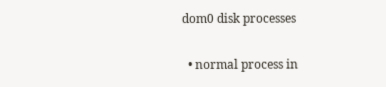dom0 disk processes

  • normal process in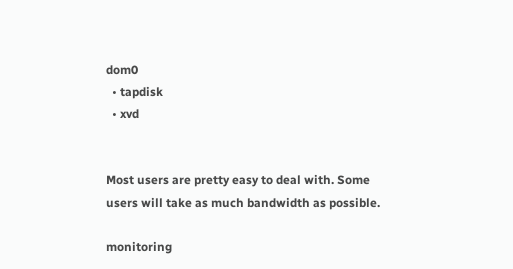dom0
  • tapdisk
  • xvd


Most users are pretty easy to deal with. Some users will take as much bandwidth as possible.

monitoring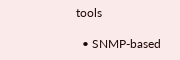tools

  • SNMP-based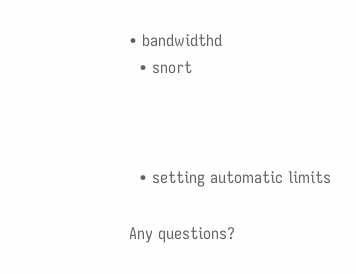• bandwidthd
  • snort



  • setting automatic limits

Any questions?